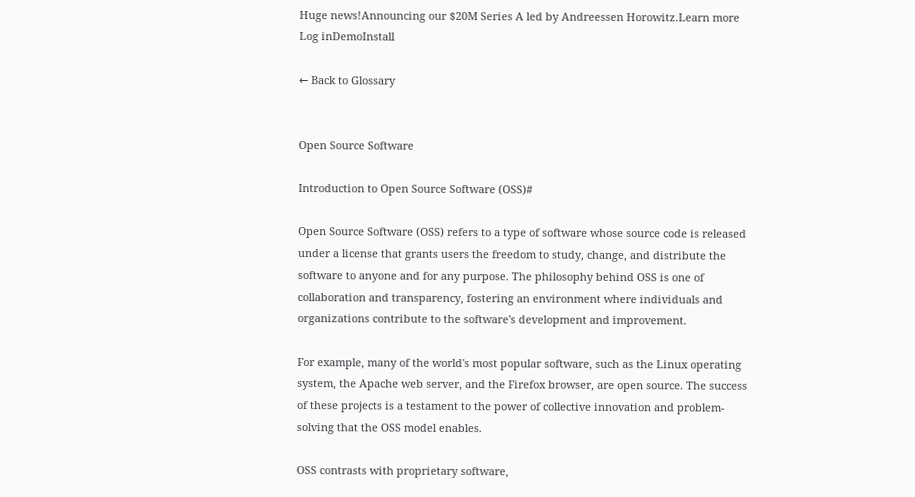Huge news!Announcing our $20M Series A led by Andreessen Horowitz.Learn more
Log inDemoInstall

← Back to Glossary


Open Source Software

Introduction to Open Source Software (OSS)#

Open Source Software (OSS) refers to a type of software whose source code is released under a license that grants users the freedom to study, change, and distribute the software to anyone and for any purpose. The philosophy behind OSS is one of collaboration and transparency, fostering an environment where individuals and organizations contribute to the software's development and improvement.

For example, many of the world's most popular software, such as the Linux operating system, the Apache web server, and the Firefox browser, are open source. The success of these projects is a testament to the power of collective innovation and problem-solving that the OSS model enables.

OSS contrasts with proprietary software,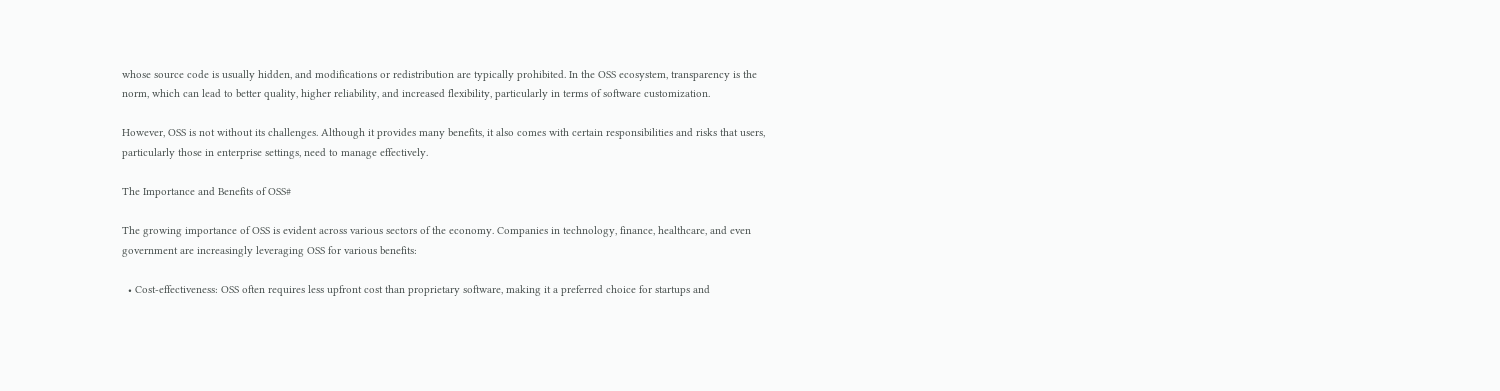whose source code is usually hidden, and modifications or redistribution are typically prohibited. In the OSS ecosystem, transparency is the norm, which can lead to better quality, higher reliability, and increased flexibility, particularly in terms of software customization.

However, OSS is not without its challenges. Although it provides many benefits, it also comes with certain responsibilities and risks that users, particularly those in enterprise settings, need to manage effectively.

The Importance and Benefits of OSS#

The growing importance of OSS is evident across various sectors of the economy. Companies in technology, finance, healthcare, and even government are increasingly leveraging OSS for various benefits:

  • Cost-effectiveness: OSS often requires less upfront cost than proprietary software, making it a preferred choice for startups and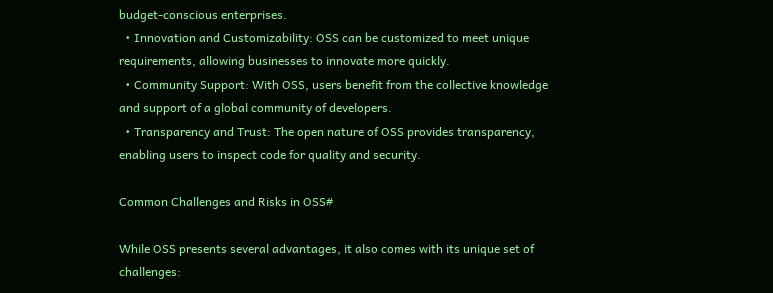budget-conscious enterprises.
  • Innovation and Customizability: OSS can be customized to meet unique requirements, allowing businesses to innovate more quickly.
  • Community Support: With OSS, users benefit from the collective knowledge and support of a global community of developers.
  • Transparency and Trust: The open nature of OSS provides transparency, enabling users to inspect code for quality and security.

Common Challenges and Risks in OSS#

While OSS presents several advantages, it also comes with its unique set of challenges: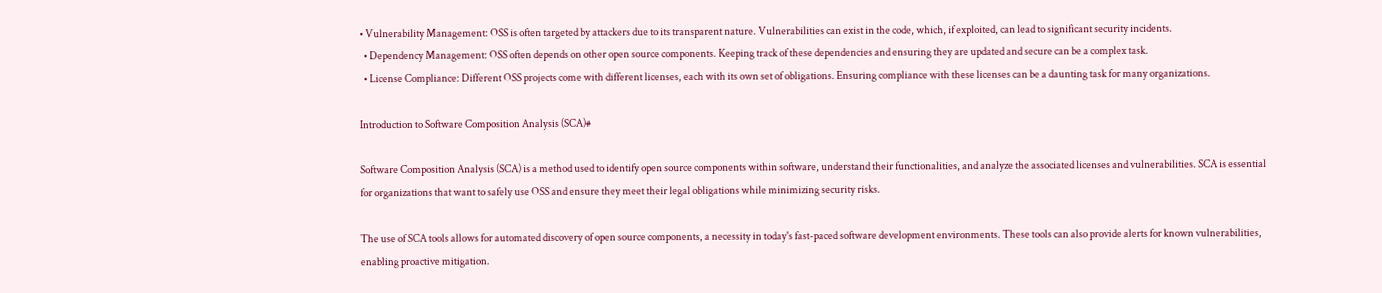• Vulnerability Management: OSS is often targeted by attackers due to its transparent nature. Vulnerabilities can exist in the code, which, if exploited, can lead to significant security incidents.
  • Dependency Management: OSS often depends on other open source components. Keeping track of these dependencies and ensuring they are updated and secure can be a complex task.
  • License Compliance: Different OSS projects come with different licenses, each with its own set of obligations. Ensuring compliance with these licenses can be a daunting task for many organizations.

Introduction to Software Composition Analysis (SCA)#

Software Composition Analysis (SCA) is a method used to identify open source components within software, understand their functionalities, and analyze the associated licenses and vulnerabilities. SCA is essential for organizations that want to safely use OSS and ensure they meet their legal obligations while minimizing security risks.

The use of SCA tools allows for automated discovery of open source components, a necessity in today's fast-paced software development environments. These tools can also provide alerts for known vulnerabilities, enabling proactive mitigation.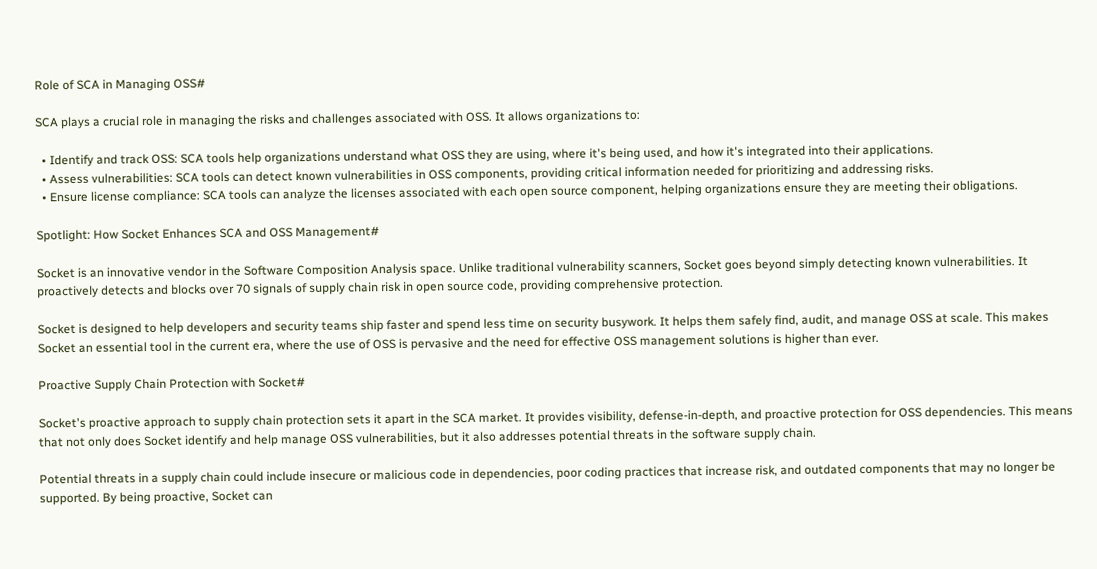Role of SCA in Managing OSS#

SCA plays a crucial role in managing the risks and challenges associated with OSS. It allows organizations to:

  • Identify and track OSS: SCA tools help organizations understand what OSS they are using, where it's being used, and how it's integrated into their applications.
  • Assess vulnerabilities: SCA tools can detect known vulnerabilities in OSS components, providing critical information needed for prioritizing and addressing risks.
  • Ensure license compliance: SCA tools can analyze the licenses associated with each open source component, helping organizations ensure they are meeting their obligations.

Spotlight: How Socket Enhances SCA and OSS Management#

Socket is an innovative vendor in the Software Composition Analysis space. Unlike traditional vulnerability scanners, Socket goes beyond simply detecting known vulnerabilities. It proactively detects and blocks over 70 signals of supply chain risk in open source code, providing comprehensive protection.

Socket is designed to help developers and security teams ship faster and spend less time on security busywork. It helps them safely find, audit, and manage OSS at scale. This makes Socket an essential tool in the current era, where the use of OSS is pervasive and the need for effective OSS management solutions is higher than ever.

Proactive Supply Chain Protection with Socket#

Socket's proactive approach to supply chain protection sets it apart in the SCA market. It provides visibility, defense-in-depth, and proactive protection for OSS dependencies. This means that not only does Socket identify and help manage OSS vulnerabilities, but it also addresses potential threats in the software supply chain.

Potential threats in a supply chain could include insecure or malicious code in dependencies, poor coding practices that increase risk, and outdated components that may no longer be supported. By being proactive, Socket can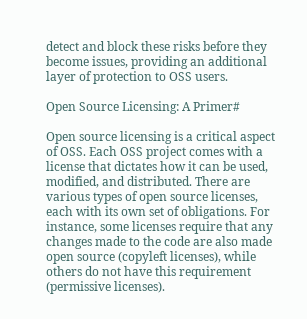detect and block these risks before they become issues, providing an additional layer of protection to OSS users.

Open Source Licensing: A Primer#

Open source licensing is a critical aspect of OSS. Each OSS project comes with a license that dictates how it can be used, modified, and distributed. There are various types of open source licenses, each with its own set of obligations. For instance, some licenses require that any changes made to the code are also made open source (copyleft licenses), while others do not have this requirement (permissive licenses).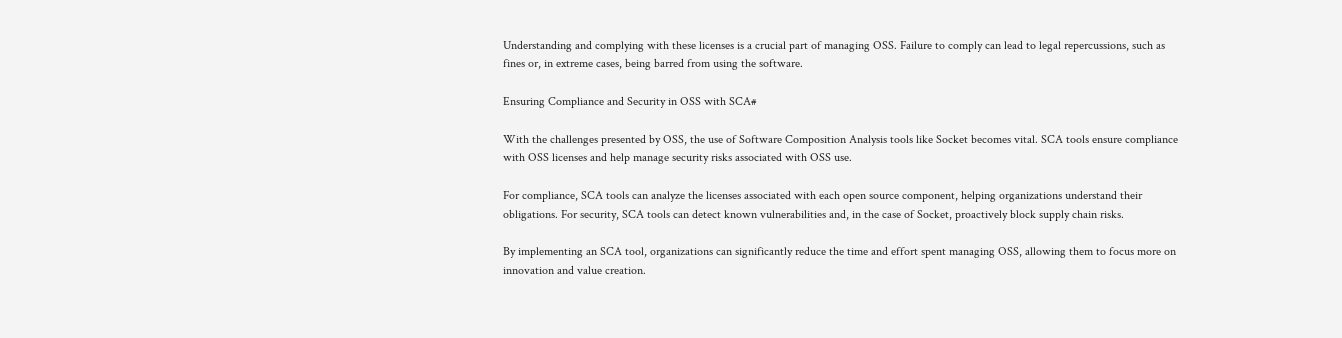Understanding and complying with these licenses is a crucial part of managing OSS. Failure to comply can lead to legal repercussions, such as fines or, in extreme cases, being barred from using the software.

Ensuring Compliance and Security in OSS with SCA#

With the challenges presented by OSS, the use of Software Composition Analysis tools like Socket becomes vital. SCA tools ensure compliance with OSS licenses and help manage security risks associated with OSS use.

For compliance, SCA tools can analyze the licenses associated with each open source component, helping organizations understand their obligations. For security, SCA tools can detect known vulnerabilities and, in the case of Socket, proactively block supply chain risks.

By implementing an SCA tool, organizations can significantly reduce the time and effort spent managing OSS, allowing them to focus more on innovation and value creation.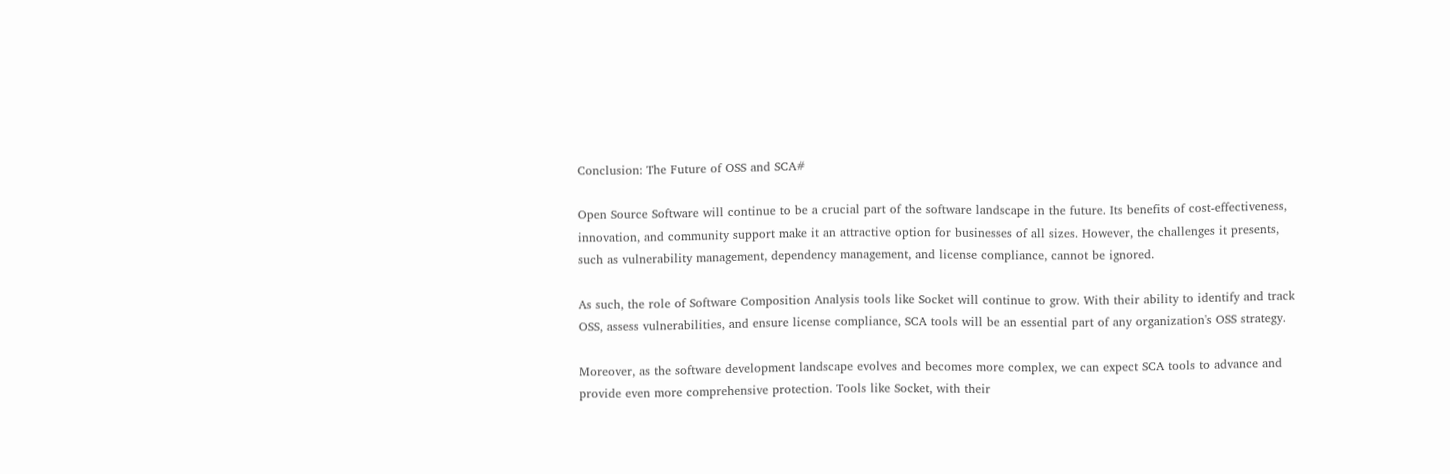Conclusion: The Future of OSS and SCA#

Open Source Software will continue to be a crucial part of the software landscape in the future. Its benefits of cost-effectiveness, innovation, and community support make it an attractive option for businesses of all sizes. However, the challenges it presents, such as vulnerability management, dependency management, and license compliance, cannot be ignored.

As such, the role of Software Composition Analysis tools like Socket will continue to grow. With their ability to identify and track OSS, assess vulnerabilities, and ensure license compliance, SCA tools will be an essential part of any organization's OSS strategy.

Moreover, as the software development landscape evolves and becomes more complex, we can expect SCA tools to advance and provide even more comprehensive protection. Tools like Socket, with their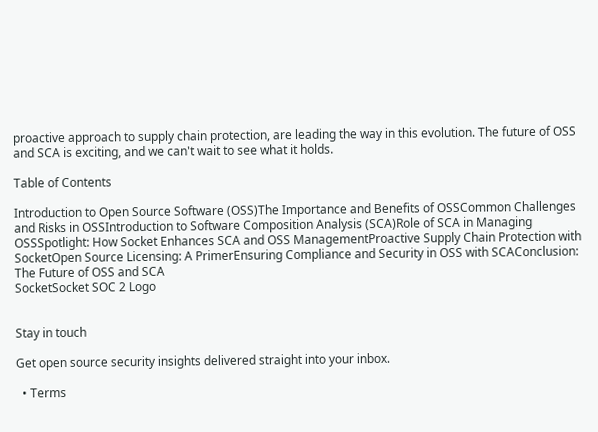proactive approach to supply chain protection, are leading the way in this evolution. The future of OSS and SCA is exciting, and we can't wait to see what it holds.

Table of Contents

Introduction to Open Source Software (OSS)The Importance and Benefits of OSSCommon Challenges and Risks in OSSIntroduction to Software Composition Analysis (SCA)Role of SCA in Managing OSSSpotlight: How Socket Enhances SCA and OSS ManagementProactive Supply Chain Protection with SocketOpen Source Licensing: A PrimerEnsuring Compliance and Security in OSS with SCAConclusion: The Future of OSS and SCA
SocketSocket SOC 2 Logo


Stay in touch

Get open source security insights delivered straight into your inbox.

  • Terms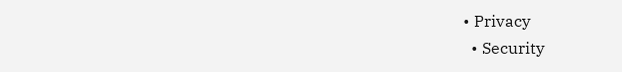• Privacy
  • Security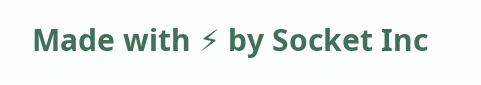Made with ⚡ by Socket Inc